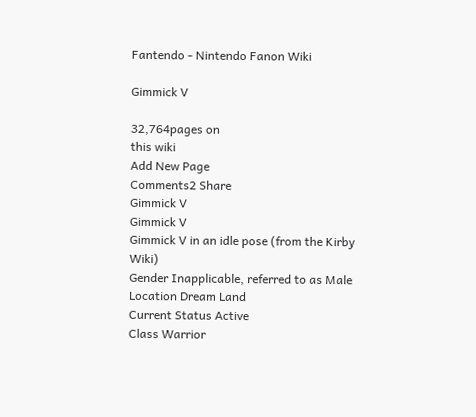Fantendo - Nintendo Fanon Wiki

Gimmick V

32,764pages on
this wiki
Add New Page
Comments2 Share
Gimmick V
Gimmick V
Gimmick V in an idle pose (from the Kirby Wiki)
Gender Inapplicable, referred to as Male
Location Dream Land
Current Status Active
Class Warrior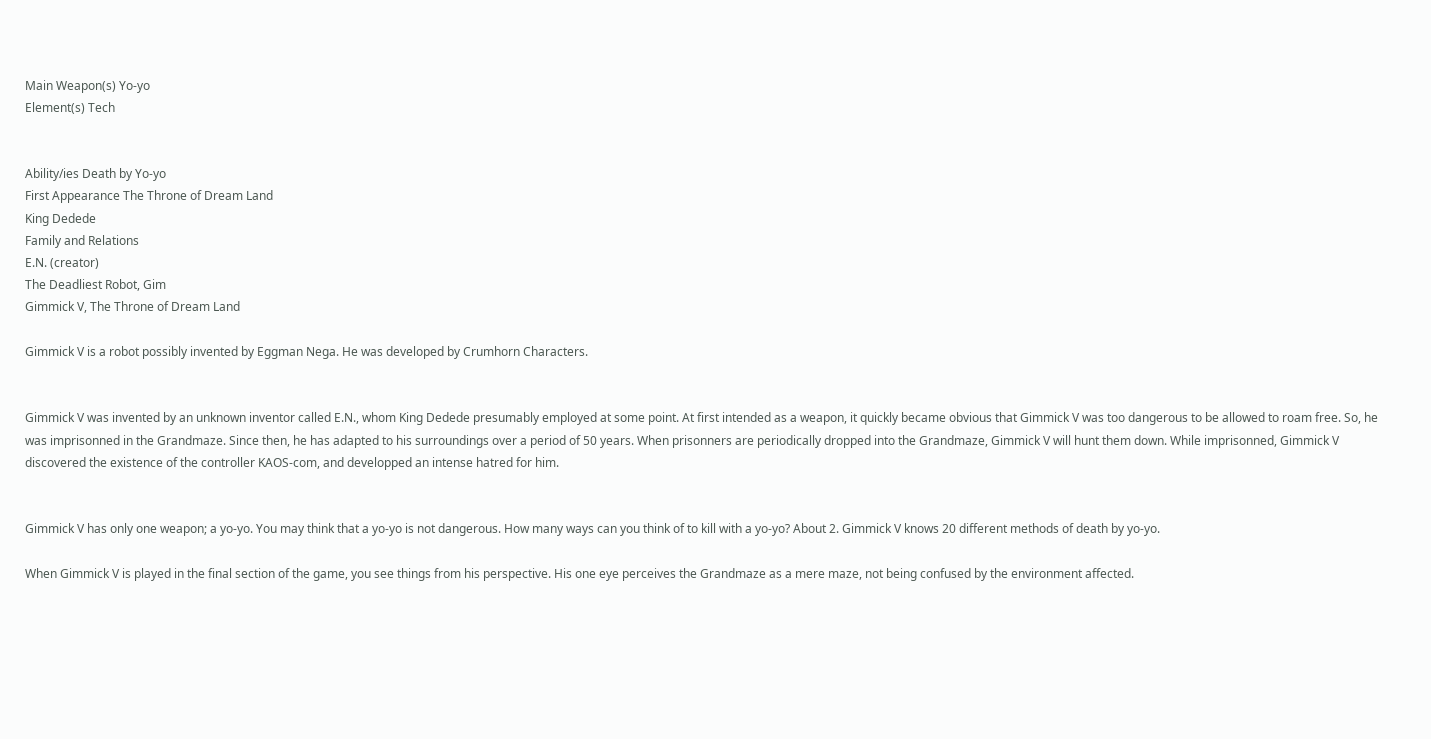Main Weapon(s) Yo-yo
Element(s) Tech


Ability/ies Death by Yo-yo
First Appearance The Throne of Dream Land
King Dedede
Family and Relations
E.N. (creator)
The Deadliest Robot, Gim
Gimmick V, The Throne of Dream Land

Gimmick V is a robot possibly invented by Eggman Nega. He was developed by Crumhorn Characters.


Gimmick V was invented by an unknown inventor called E.N., whom King Dedede presumably employed at some point. At first intended as a weapon, it quickly became obvious that Gimmick V was too dangerous to be allowed to roam free. So, he was imprisonned in the Grandmaze. Since then, he has adapted to his surroundings over a period of 50 years. When prisonners are periodically dropped into the Grandmaze, Gimmick V will hunt them down. While imprisonned, Gimmick V discovered the existence of the controller KAOS-com, and developped an intense hatred for him.


Gimmick V has only one weapon; a yo-yo. You may think that a yo-yo is not dangerous. How many ways can you think of to kill with a yo-yo? About 2. Gimmick V knows 20 different methods of death by yo-yo.

When Gimmick V is played in the final section of the game, you see things from his perspective. His one eye perceives the Grandmaze as a mere maze, not being confused by the environment affected.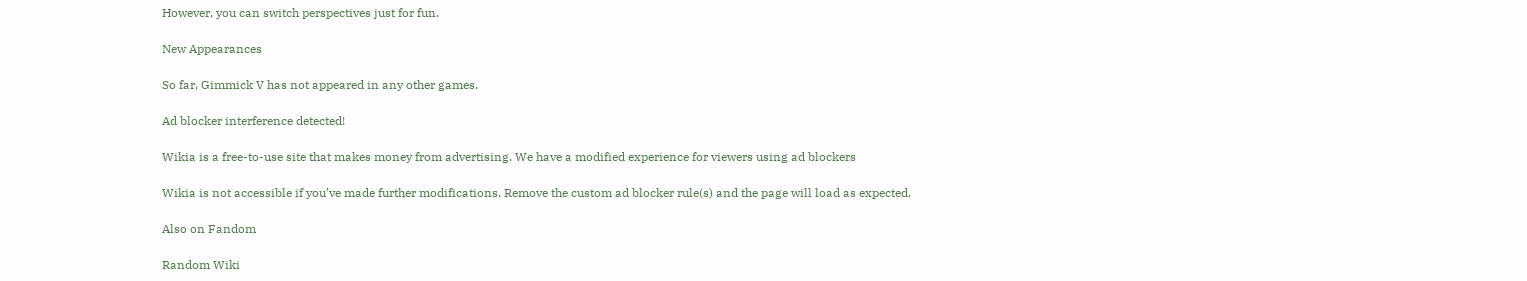However, you can switch perspectives just for fun.

New Appearances

So far, Gimmick V has not appeared in any other games.

Ad blocker interference detected!

Wikia is a free-to-use site that makes money from advertising. We have a modified experience for viewers using ad blockers

Wikia is not accessible if you’ve made further modifications. Remove the custom ad blocker rule(s) and the page will load as expected.

Also on Fandom

Random Wiki